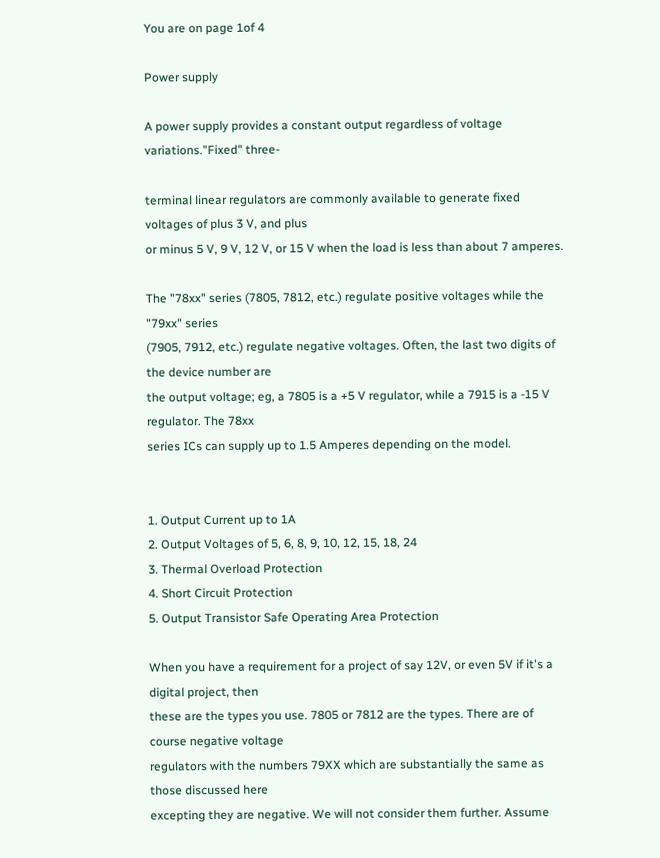You are on page 1of 4

Power supply

A power supply provides a constant output regardless of voltage variations."Fixed" three-

terminal linear regulators are commonly available to generate fixed voltages of plus 3 V, and plus
or minus 5 V, 9 V, 12 V, or 15 V when the load is less than about 7 amperes.

The "78xx" series (7805, 7812, etc.) regulate positive voltages while the "79xx" series
(7905, 7912, etc.) regulate negative voltages. Often, the last two digits of the device number are
the output voltage; eg, a 7805 is a +5 V regulator, while a 7915 is a -15 V regulator. The 78xx
series ICs can supply up to 1.5 Amperes depending on the model.


1. Output Current up to 1A
2. Output Voltages of 5, 6, 8, 9, 10, 12, 15, 18, 24
3. Thermal Overload Protection
4. Short Circuit Protection
5. Output Transistor Safe Operating Area Protection

When you have a requirement for a project of say 12V, or even 5V if it's a digital project, then
these are the types you use. 7805 or 7812 are the types. There are of course negative voltage
regulators with the numbers 79XX which are substantially the same as those discussed here
excepting they are negative. We will not consider them further. Assume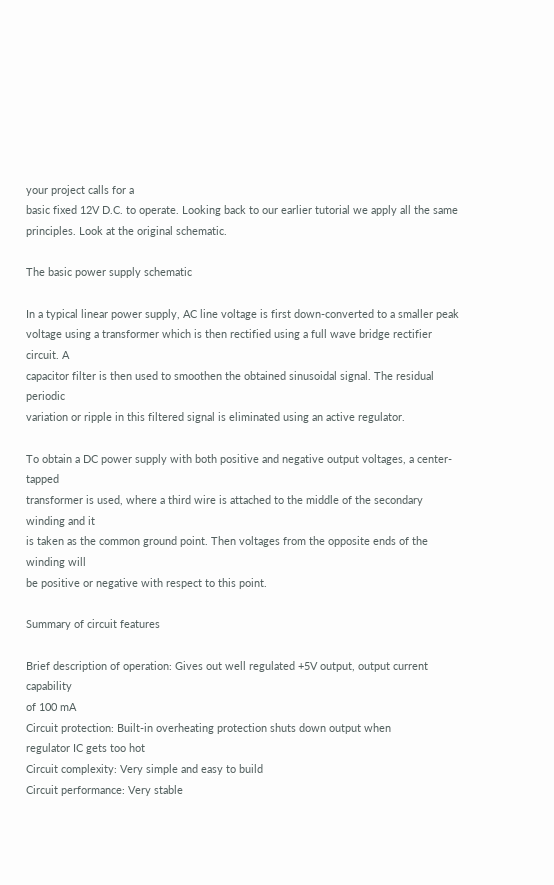your project calls for a
basic fixed 12V D.C. to operate. Looking back to our earlier tutorial we apply all the same
principles. Look at the original schematic.

The basic power supply schematic

In a typical linear power supply, AC line voltage is first down-converted to a smaller peak
voltage using a transformer which is then rectified using a full wave bridge rectifier circuit. A
capacitor filter is then used to smoothen the obtained sinusoidal signal. The residual periodic
variation or ripple in this filtered signal is eliminated using an active regulator.

To obtain a DC power supply with both positive and negative output voltages, a center-tapped
transformer is used, where a third wire is attached to the middle of the secondary winding and it
is taken as the common ground point. Then voltages from the opposite ends of the winding will
be positive or negative with respect to this point.

Summary of circuit features

Brief description of operation: Gives out well regulated +5V output, output current capability
of 100 mA
Circuit protection: Built-in overheating protection shuts down output when
regulator IC gets too hot
Circuit complexity: Very simple and easy to build
Circuit performance: Very stable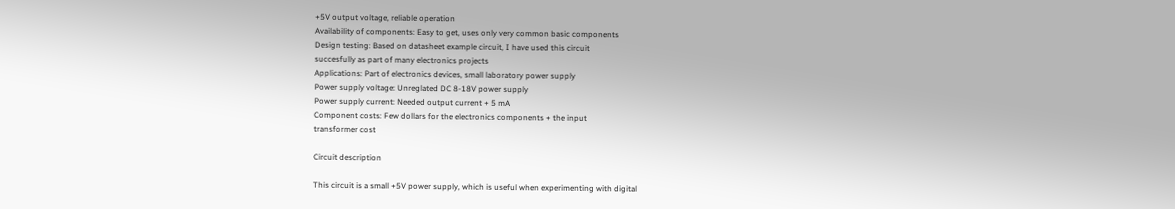+5V output voltage, reliable operation
Availability of components: Easy to get, uses only very common basic components
Design testing: Based on datasheet example circuit, I have used this circuit
succesfully as part of many electronics projects
Applications: Part of electronics devices, small laboratory power supply
Power supply voltage: Unreglated DC 8-18V power supply
Power supply current: Needed output current + 5 mA
Component costs: Few dollars for the electronics components + the input
transformer cost

Circuit description

This circuit is a small +5V power supply, which is useful when experimenting with digital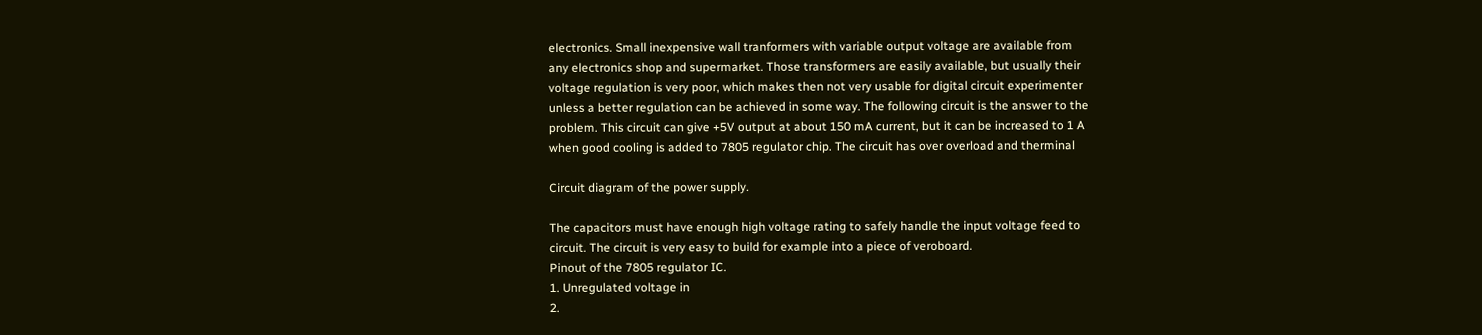electronics. Small inexpensive wall tranformers with variable output voltage are available from
any electronics shop and supermarket. Those transformers are easily available, but usually their
voltage regulation is very poor, which makes then not very usable for digital circuit experimenter
unless a better regulation can be achieved in some way. The following circuit is the answer to the
problem. This circuit can give +5V output at about 150 mA current, but it can be increased to 1 A
when good cooling is added to 7805 regulator chip. The circuit has over overload and therminal

Circuit diagram of the power supply.

The capacitors must have enough high voltage rating to safely handle the input voltage feed to
circuit. The circuit is very easy to build for example into a piece of veroboard.
Pinout of the 7805 regulator IC.
1. Unregulated voltage in
2.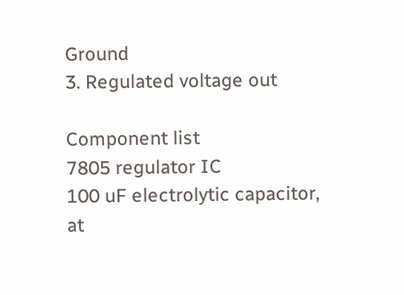Ground
3. Regulated voltage out

Component list
7805 regulator IC
100 uF electrolytic capacitor, at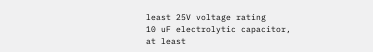least 25V voltage rating
10 uF electrolytic capacitor, at least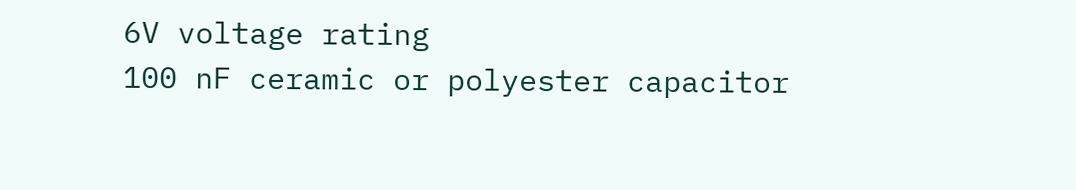6V voltage rating
100 nF ceramic or polyester capacitor